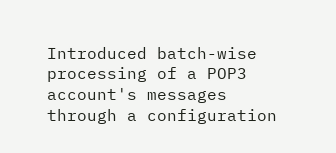Introduced batch-wise processing of a POP3 account's messages through a configuration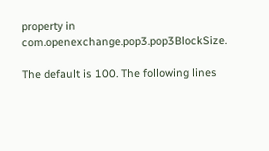property in com.openexchange.pop3.pop3BlockSize.

The default is 100. The following lines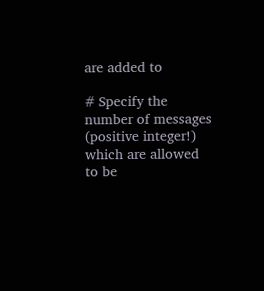are added to

# Specify the number of messages (positive integer!) which are allowed to be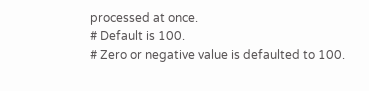processed at once.
# Default is 100.
# Zero or negative value is defaulted to 100.